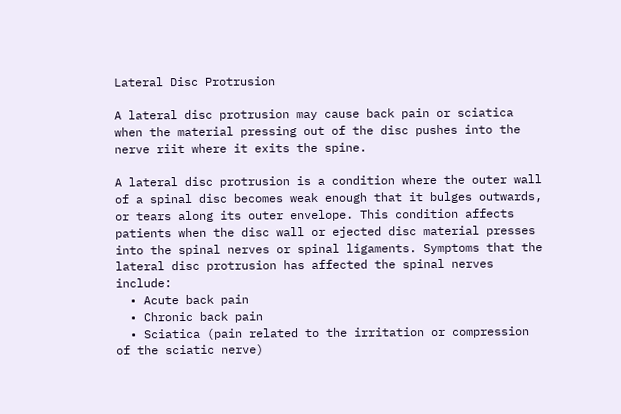Lateral Disc Protrusion

A lateral disc protrusion may cause back pain or sciatica when the material pressing out of the disc pushes into the nerve riit where it exits the spine.

A lateral disc protrusion is a condition where the outer wall of a spinal disc becomes weak enough that it bulges outwards, or tears along its outer envelope. This condition affects patients when the disc wall or ejected disc material presses into the spinal nerves or spinal ligaments. Symptoms that the lateral disc protrusion has affected the spinal nerves include:
  • Acute back pain
  • Chronic back pain
  • Sciatica (pain related to the irritation or compression of the sciatic nerve)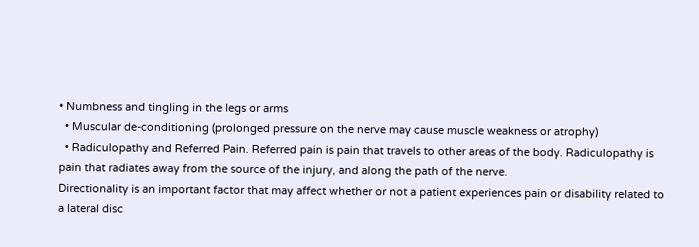• Numbness and tingling in the legs or arms
  • Muscular de-conditioning (prolonged pressure on the nerve may cause muscle weakness or atrophy)
  • Radiculopathy and Referred Pain. Referred pain is pain that travels to other areas of the body. Radiculopathy is pain that radiates away from the source of the injury, and along the path of the nerve.
Directionality is an important factor that may affect whether or not a patient experiences pain or disability related to a lateral disc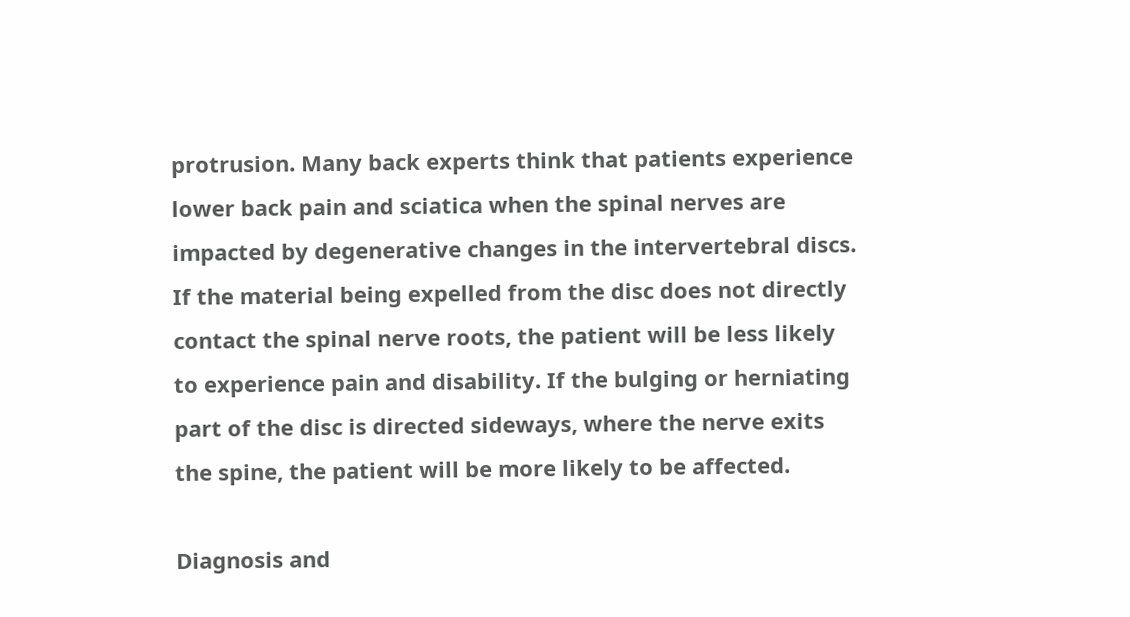protrusion. Many back experts think that patients experience lower back pain and sciatica when the spinal nerves are impacted by degenerative changes in the intervertebral discs. If the material being expelled from the disc does not directly contact the spinal nerve roots, the patient will be less likely to experience pain and disability. If the bulging or herniating part of the disc is directed sideways, where the nerve exits the spine, the patient will be more likely to be affected.

Diagnosis and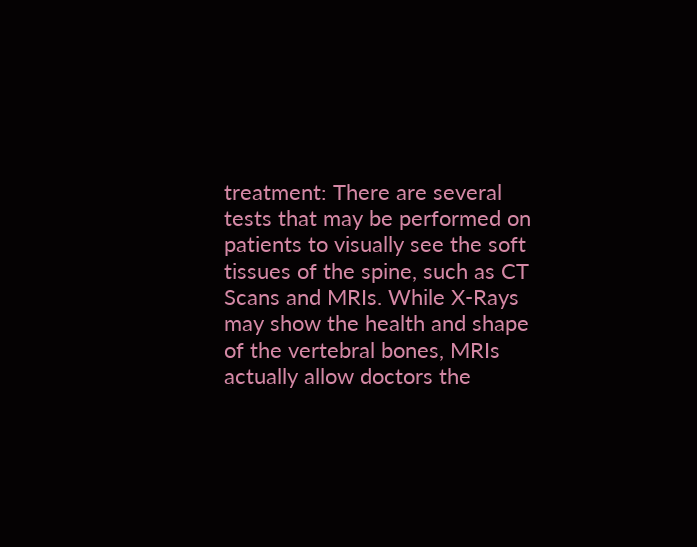treatment: There are several tests that may be performed on patients to visually see the soft tissues of the spine, such as CT Scans and MRIs. While X-Rays may show the health and shape of the vertebral bones, MRIs actually allow doctors the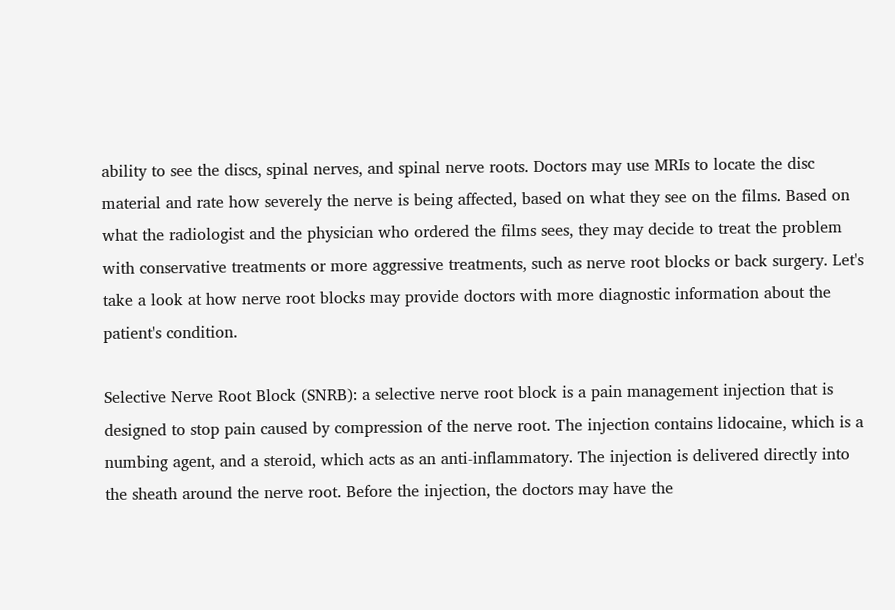ability to see the discs, spinal nerves, and spinal nerve roots. Doctors may use MRIs to locate the disc material and rate how severely the nerve is being affected, based on what they see on the films. Based on what the radiologist and the physician who ordered the films sees, they may decide to treat the problem with conservative treatments or more aggressive treatments, such as nerve root blocks or back surgery. Let's take a look at how nerve root blocks may provide doctors with more diagnostic information about the patient's condition.

Selective Nerve Root Block (SNRB): a selective nerve root block is a pain management injection that is designed to stop pain caused by compression of the nerve root. The injection contains lidocaine, which is a numbing agent, and a steroid, which acts as an anti-inflammatory. The injection is delivered directly into the sheath around the nerve root. Before the injection, the doctors may have the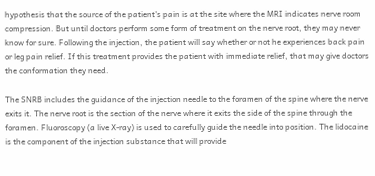hypothesis that the source of the patient's pain is at the site where the MRI indicates nerve room compression. But until doctors perform some form of treatment on the nerve root, they may never know for sure. Following the injection, the patient will say whether or not he experiences back pain or leg pain relief. If this treatment provides the patient with immediate relief, that may give doctors the conformation they need.

The SNRB includes the guidance of the injection needle to the foramen of the spine where the nerve exits it. The nerve root is the section of the nerve where it exits the side of the spine through the foramen. Fluoroscopy (a live X-ray) is used to carefully guide the needle into position. The lidocaine is the component of the injection substance that will provide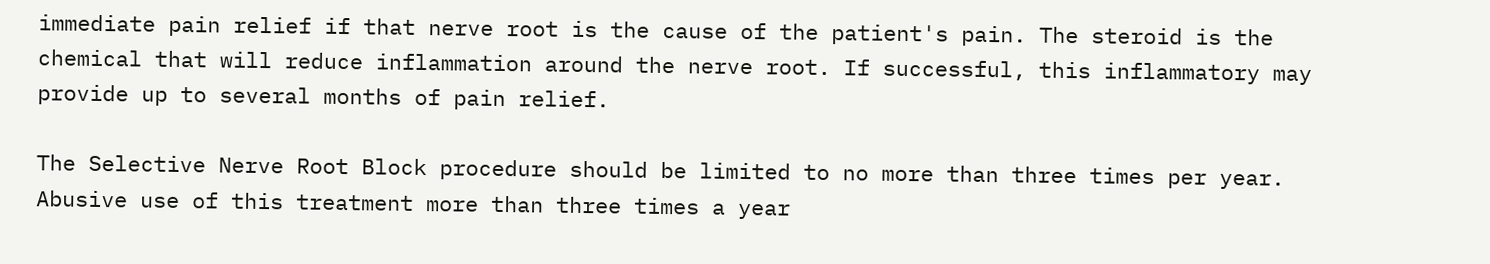immediate pain relief if that nerve root is the cause of the patient's pain. The steroid is the chemical that will reduce inflammation around the nerve root. If successful, this inflammatory may provide up to several months of pain relief.

The Selective Nerve Root Block procedure should be limited to no more than three times per year. Abusive use of this treatment more than three times a year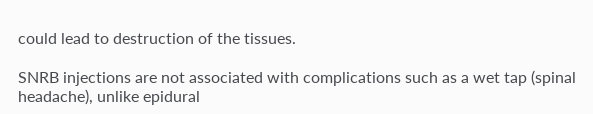could lead to destruction of the tissues.

SNRB injections are not associated with complications such as a wet tap (spinal headache), unlike epidural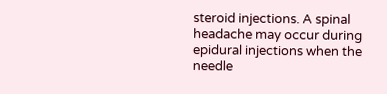steroid injections. A spinal headache may occur during epidural injections when the needle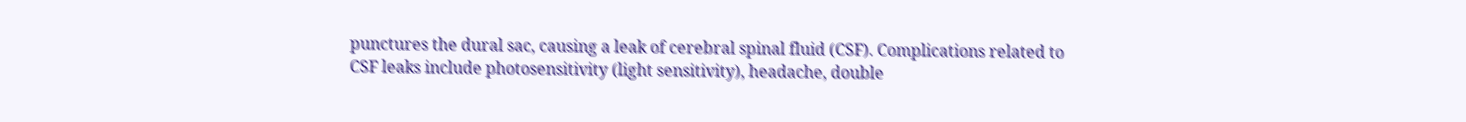punctures the dural sac, causing a leak of cerebral spinal fluid (CSF). Complications related to CSF leaks include photosensitivity (light sensitivity), headache, double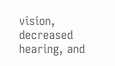vision, decreased hearing, and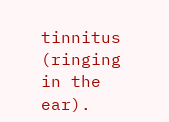tinnitus (ringing in the ear).